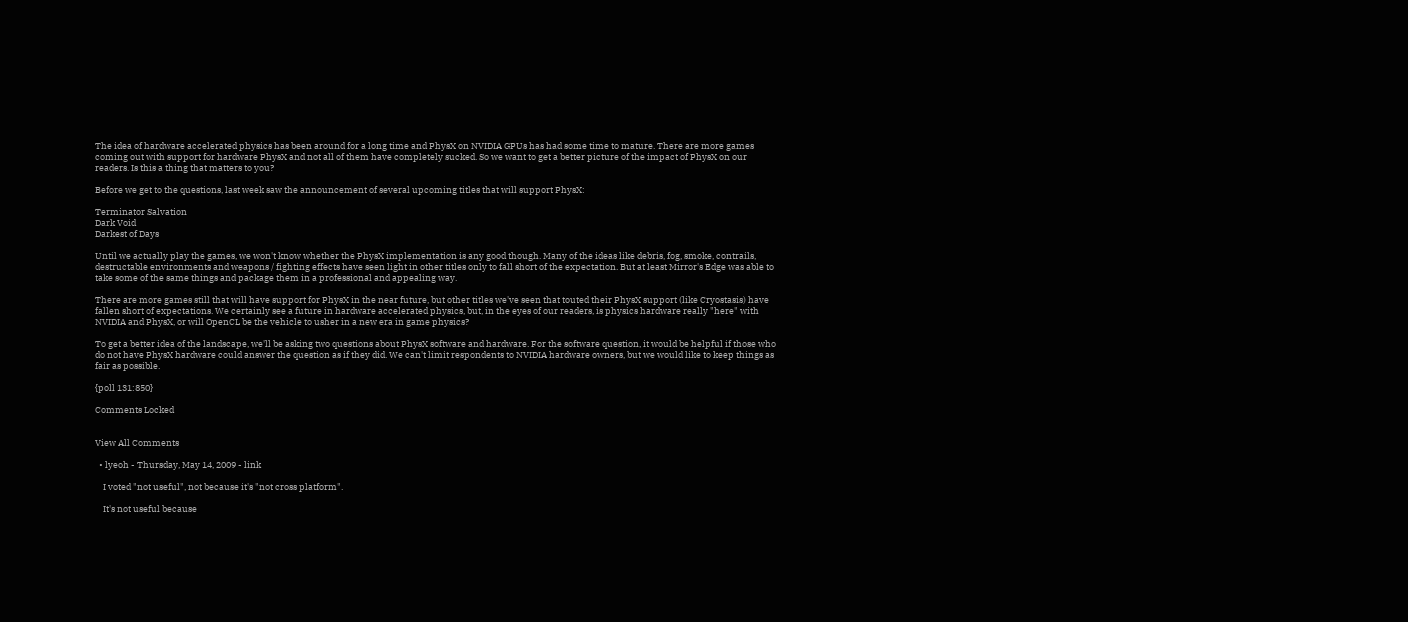The idea of hardware accelerated physics has been around for a long time and PhysX on NVIDIA GPUs has had some time to mature. There are more games coming out with support for hardware PhysX and not all of them have completely sucked. So we want to get a better picture of the impact of PhysX on our readers. Is this a thing that matters to you?

Before we get to the questions, last week saw the announcement of several upcoming titles that will support PhysX:

Terminator Salvation
Dark Void
Darkest of Days

Until we actually play the games, we won't know whether the PhysX implementation is any good though. Many of the ideas like debris, fog, smoke, contrails, destructable environments and weapons / fighting effects have seen light in other titles only to fall short of the expectation. But at least Mirror's Edge was able to take some of the same things and package them in a professional and appealing way.

There are more games still that will have support for PhysX in the near future, but other titles we've seen that touted their PhysX support (like Cryostasis) have fallen short of expectations. We certainly see a future in hardware accelerated physics, but, in the eyes of our readers, is physics hardware really "here" with NVIDIA and PhysX, or will OpenCL be the vehicle to usher in a new era in game physics?

To get a better idea of the landscape, we'll be asking two questions about PhysX software and hardware. For the software question, it would be helpful if those who do not have PhysX hardware could answer the question as if they did. We can't limit respondents to NVIDIA hardware owners, but we would like to keep things as fair as possible.

{poll 131:850}

Comments Locked


View All Comments

  • lyeoh - Thursday, May 14, 2009 - link

    I voted "not useful", not because it's "not cross platform".

    It's not useful because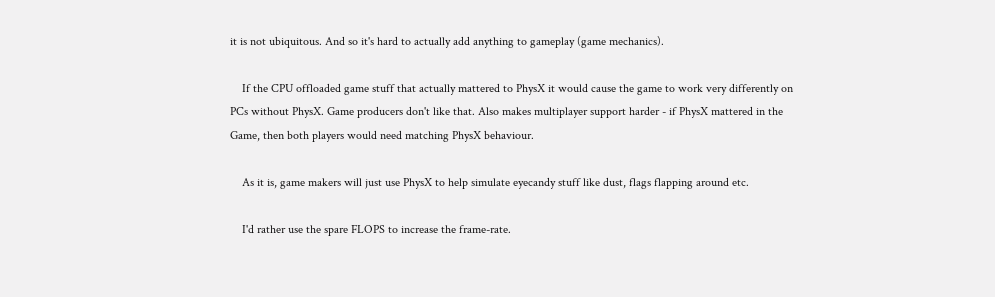it is not ubiquitous. And so it's hard to actually add anything to gameplay (game mechanics).

    If the CPU offloaded game stuff that actually mattered to PhysX it would cause the game to work very differently on PCs without PhysX. Game producers don't like that. Also makes multiplayer support harder - if PhysX mattered in the Game, then both players would need matching PhysX behaviour.

    As it is, game makers will just use PhysX to help simulate eyecandy stuff like dust, flags flapping around etc.

    I'd rather use the spare FLOPS to increase the frame-rate.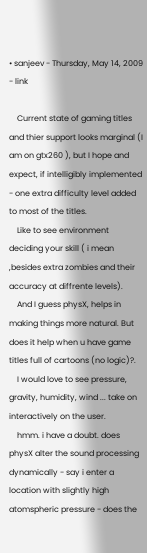• sanjeev - Thursday, May 14, 2009 - link

    Current state of gaming titles and thier support looks marginal (I am on gtx260 ), but I hope and expect, if intelligibly implemented - one extra difficulty level added to most of the titles.
    Like to see environment deciding your skill ( i mean ,besides extra zombies and their accuracy at diffrente levels).
    And I guess physX, helps in making things more natural. But does it help when u have game titles full of cartoons (no logic)?.
    I would love to see pressure, gravity, humidity, wind ... take on interactively on the user.
    hmm. i have a doubt. does physX alter the sound processing dynamically - say i enter a location with slightly high atomspheric pressure - does the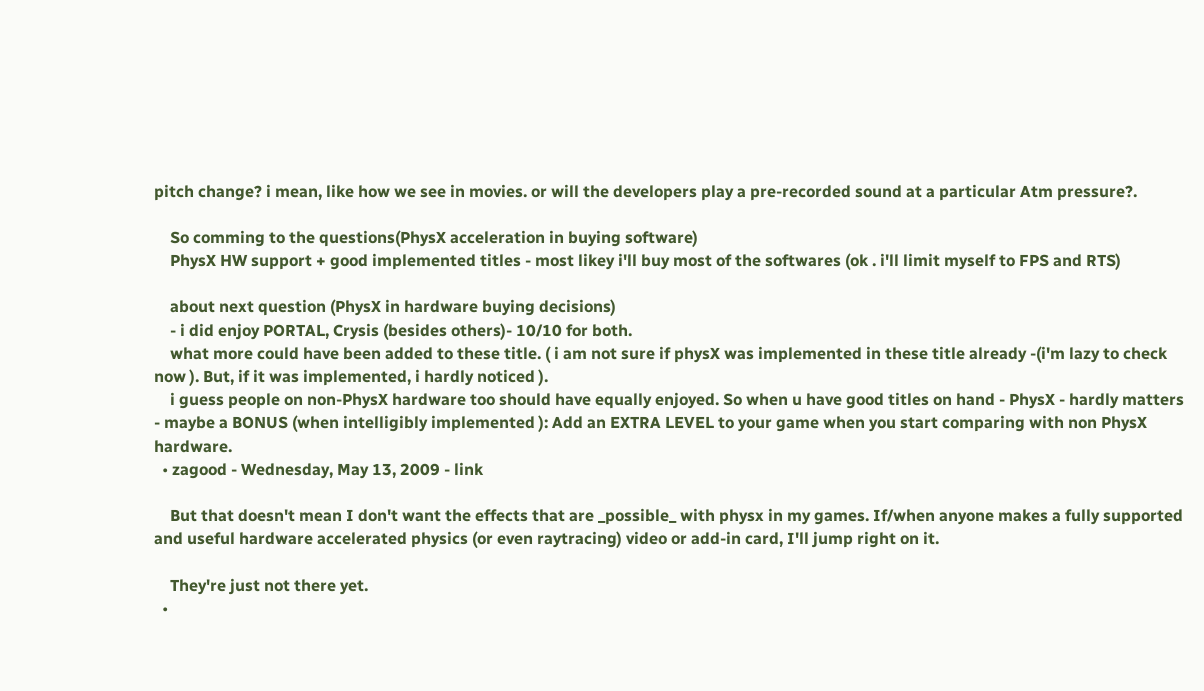pitch change? i mean, like how we see in movies. or will the developers play a pre-recorded sound at a particular Atm pressure?.

    So comming to the questions(PhysX acceleration in buying software)
    PhysX HW support + good implemented titles - most likey i'll buy most of the softwares (ok . i'll limit myself to FPS and RTS)

    about next question (PhysX in hardware buying decisions)
    - i did enjoy PORTAL, Crysis (besides others)- 10/10 for both.
    what more could have been added to these title. ( i am not sure if physX was implemented in these title already -(i'm lazy to check now ). But, if it was implemented, i hardly noticed ).
    i guess people on non-PhysX hardware too should have equally enjoyed. So when u have good titles on hand - PhysX - hardly matters - maybe a BONUS (when intelligibly implemented ): Add an EXTRA LEVEL to your game when you start comparing with non PhysX hardware.
  • zagood - Wednesday, May 13, 2009 - link

    But that doesn't mean I don't want the effects that are _possible_ with physx in my games. If/when anyone makes a fully supported and useful hardware accelerated physics (or even raytracing) video or add-in card, I'll jump right on it.

    They're just not there yet.
  •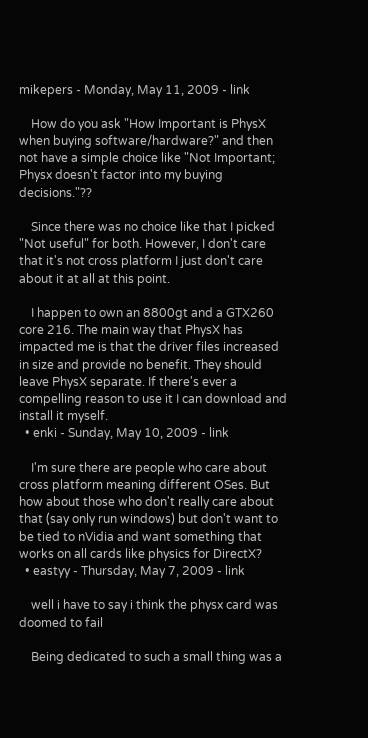mikepers - Monday, May 11, 2009 - link

    How do you ask "How Important is PhysX when buying software/hardware?" and then not have a simple choice like "Not Important; Physx doesn't factor into my buying decisions."??

    Since there was no choice like that I picked "Not useful" for both. However, I don't care that it's not cross platform I just don't care about it at all at this point.

    I happen to own an 8800gt and a GTX260 core 216. The main way that PhysX has impacted me is that the driver files increased in size and provide no benefit. They should leave PhysX separate. If there's ever a compelling reason to use it I can download and install it myself.
  • enki - Sunday, May 10, 2009 - link

    I'm sure there are people who care about cross platform meaning different OSes. But how about those who don't really care about that (say only run windows) but don't want to be tied to nVidia and want something that works on all cards like physics for DirectX?
  • eastyy - Thursday, May 7, 2009 - link

    well i have to say i think the physx card was doomed to fail

    Being dedicated to such a small thing was a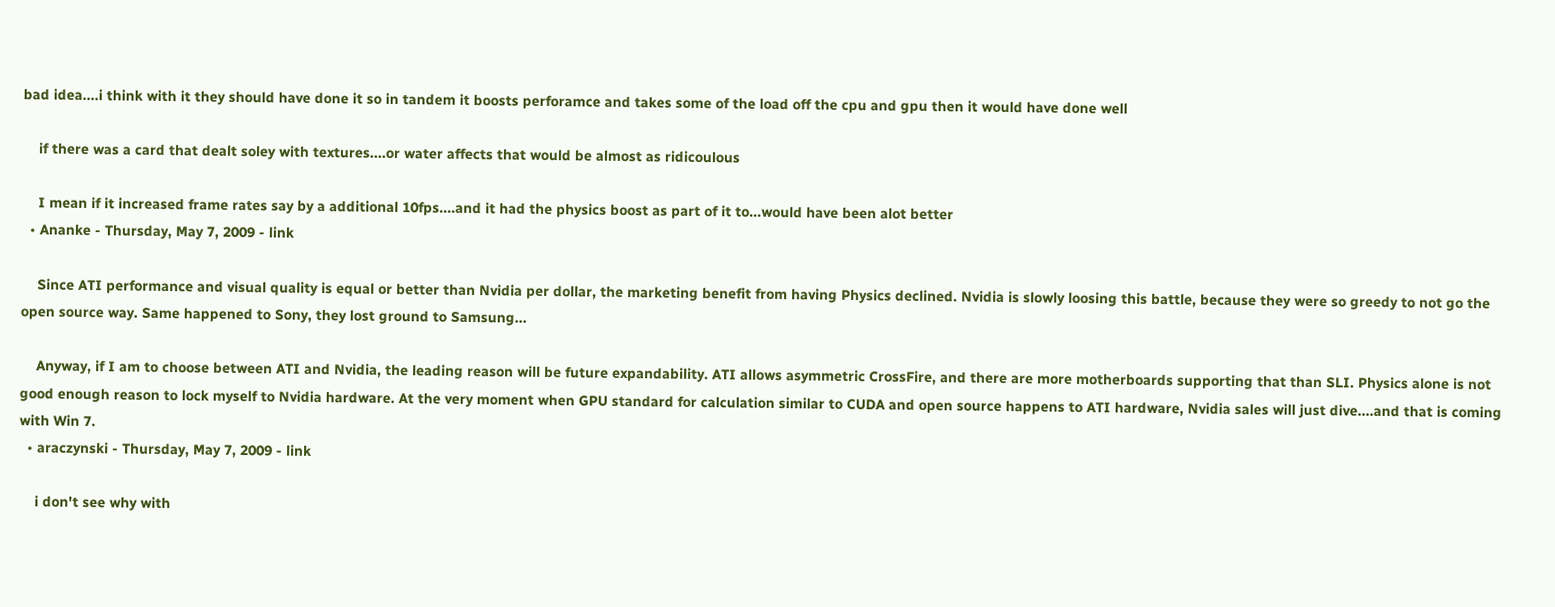bad idea....i think with it they should have done it so in tandem it boosts perforamce and takes some of the load off the cpu and gpu then it would have done well

    if there was a card that dealt soley with textures....or water affects that would be almost as ridicoulous

    I mean if it increased frame rates say by a additional 10fps....and it had the physics boost as part of it to...would have been alot better
  • Ananke - Thursday, May 7, 2009 - link

    Since ATI performance and visual quality is equal or better than Nvidia per dollar, the marketing benefit from having Physics declined. Nvidia is slowly loosing this battle, because they were so greedy to not go the open source way. Same happened to Sony, they lost ground to Samsung...

    Anyway, if I am to choose between ATI and Nvidia, the leading reason will be future expandability. ATI allows asymmetric CrossFire, and there are more motherboards supporting that than SLI. Physics alone is not good enough reason to lock myself to Nvidia hardware. At the very moment when GPU standard for calculation similar to CUDA and open source happens to ATI hardware, Nvidia sales will just dive....and that is coming with Win 7.
  • araczynski - Thursday, May 7, 2009 - link

    i don't see why with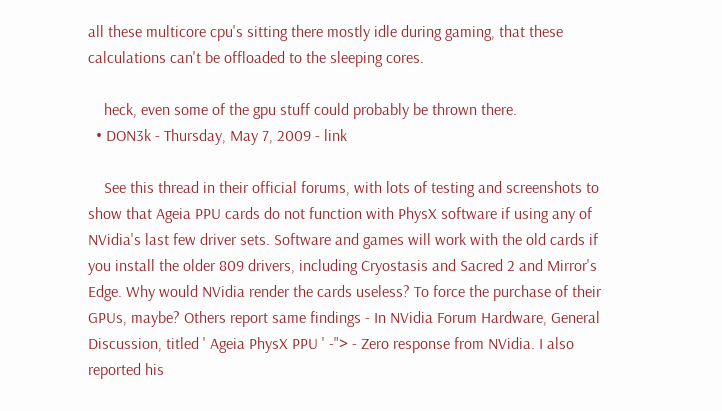all these multicore cpu's sitting there mostly idle during gaming, that these calculations can't be offloaded to the sleeping cores.

    heck, even some of the gpu stuff could probably be thrown there.
  • DON3k - Thursday, May 7, 2009 - link

    See this thread in their official forums, with lots of testing and screenshots to show that Ageia PPU cards do not function with PhysX software if using any of NVidia's last few driver sets. Software and games will work with the old cards if you install the older 809 drivers, including Cryostasis and Sacred 2 and Mirror's Edge. Why would NVidia render the cards useless? To force the purchase of their GPUs, maybe? Others report same findings - In NVidia Forum Hardware, General Discussion, titled ' Ageia PhysX PPU ' -"> - Zero response from NVidia. I also reported his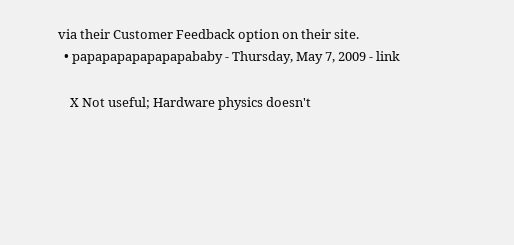via their Customer Feedback option on their site.
  • papapapapapapapababy - Thursday, May 7, 2009 - link

    X Not useful; Hardware physics doesn't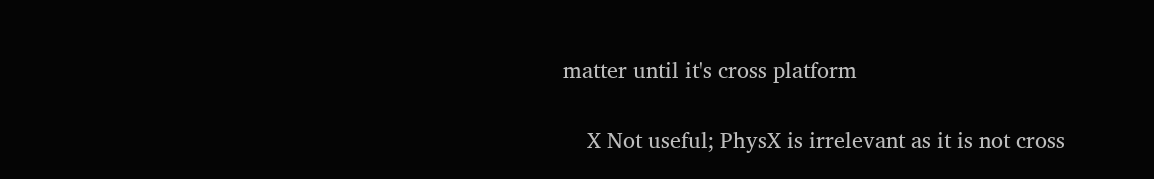matter until it's cross platform

    X Not useful; PhysX is irrelevant as it is not cross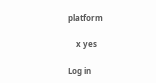platform

    x yes

Log in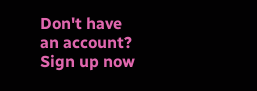Don't have an account? Sign up now